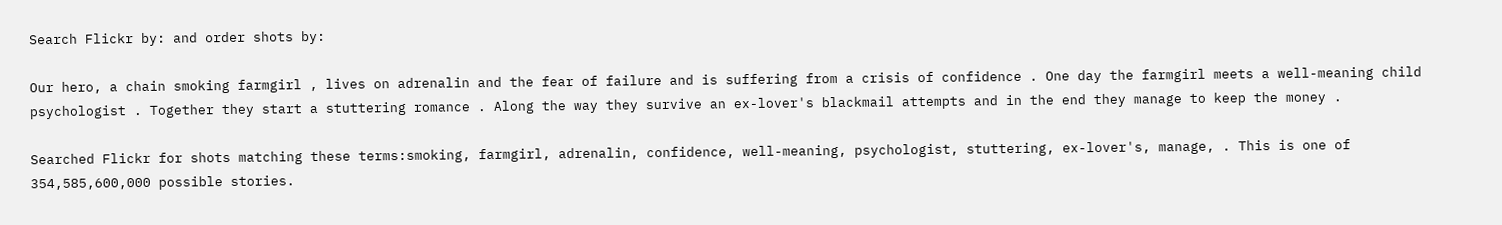Search Flickr by: and order shots by:

Our hero, a chain smoking farmgirl , lives on adrenalin and the fear of failure and is suffering from a crisis of confidence . One day the farmgirl meets a well-meaning child psychologist . Together they start a stuttering romance . Along the way they survive an ex-lover's blackmail attempts and in the end they manage to keep the money .

Searched Flickr for shots matching these terms:smoking, farmgirl, adrenalin, confidence, well-meaning, psychologist, stuttering, ex-lover's, manage, . This is one of 354,585,600,000 possible stories.